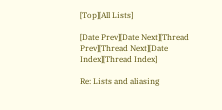[Top][All Lists]

[Date Prev][Date Next][Thread Prev][Thread Next][Date Index][Thread Index]

Re: Lists and aliasing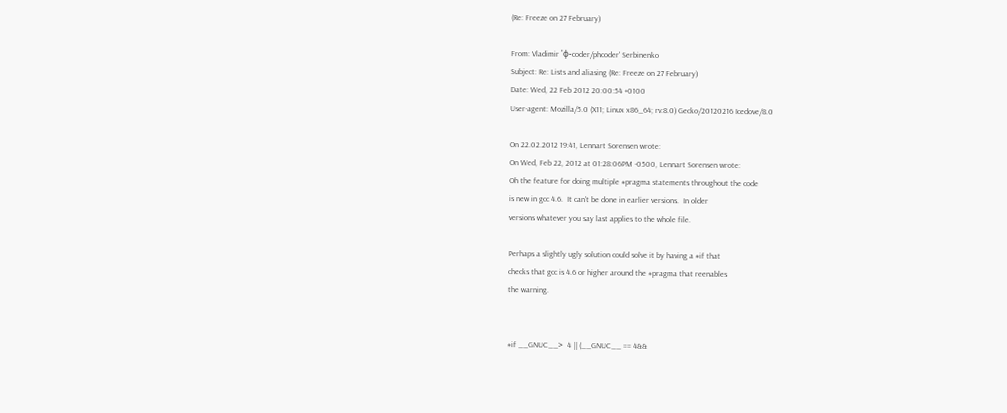(Re: Freeze on 27 February)

From: Vladimir 'φ-coder/phcoder' Serbinenko
Subject: Re: Lists and aliasing (Re: Freeze on 27 February)
Date: Wed, 22 Feb 2012 20:00:54 +0100
User-agent: Mozilla/5.0 (X11; Linux x86_64; rv:8.0) Gecko/20120216 Icedove/8.0

On 22.02.2012 19:41, Lennart Sorensen wrote:
On Wed, Feb 22, 2012 at 01:28:06PM -0500, Lennart Sorensen wrote:
Oh the feature for doing multiple #pragma statements throughout the code
is new in gcc 4.6.  It can't be done in earlier versions.  In older
versions whatever you say last applies to the whole file.

Perhaps a slightly ugly solution could solve it by having a #if that
checks that gcc is 4.6 or higher around the #pragma that reenables
the warning.


#if __GNUC__>  4 || (__GNUC__ == 4&&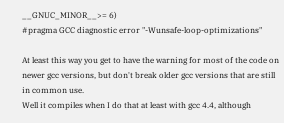__GNUC_MINOR__>= 6)
#pragma GCC diagnostic error "-Wunsafe-loop-optimizations"

At least this way you get to have the warning for most of the code on
newer gcc versions, but don't break older gcc versions that are still
in common use.
Well it compiles when I do that at least with gcc 4.4, although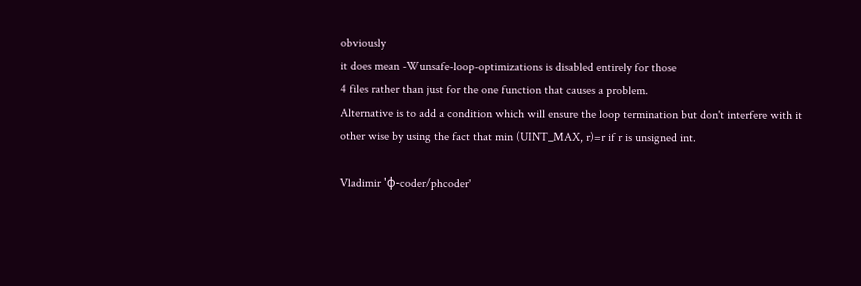obviously
it does mean -Wunsafe-loop-optimizations is disabled entirely for those
4 files rather than just for the one function that causes a problem.
Alternative is to add a condition which will ensure the loop termination but don't interfere with it other wise by using the fact that min (UINT_MAX, r)=r if r is unsigned int.

Vladimir 'φ-coder/phcoder'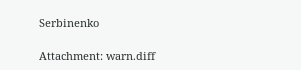Serbinenko

Attachment: warn.diff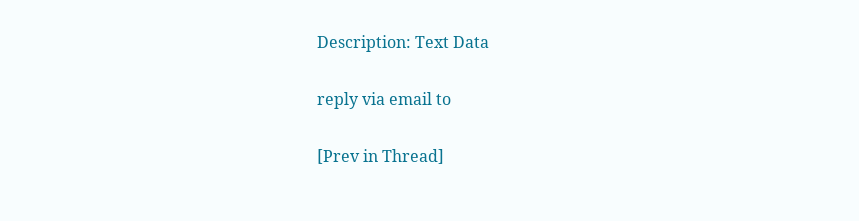Description: Text Data

reply via email to

[Prev in Thread]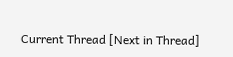Current Thread [Next in Thread]